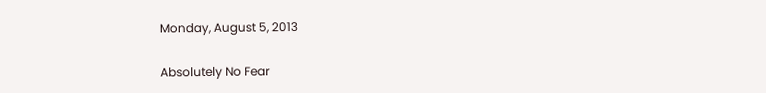Monday, August 5, 2013

Absolutely No Fear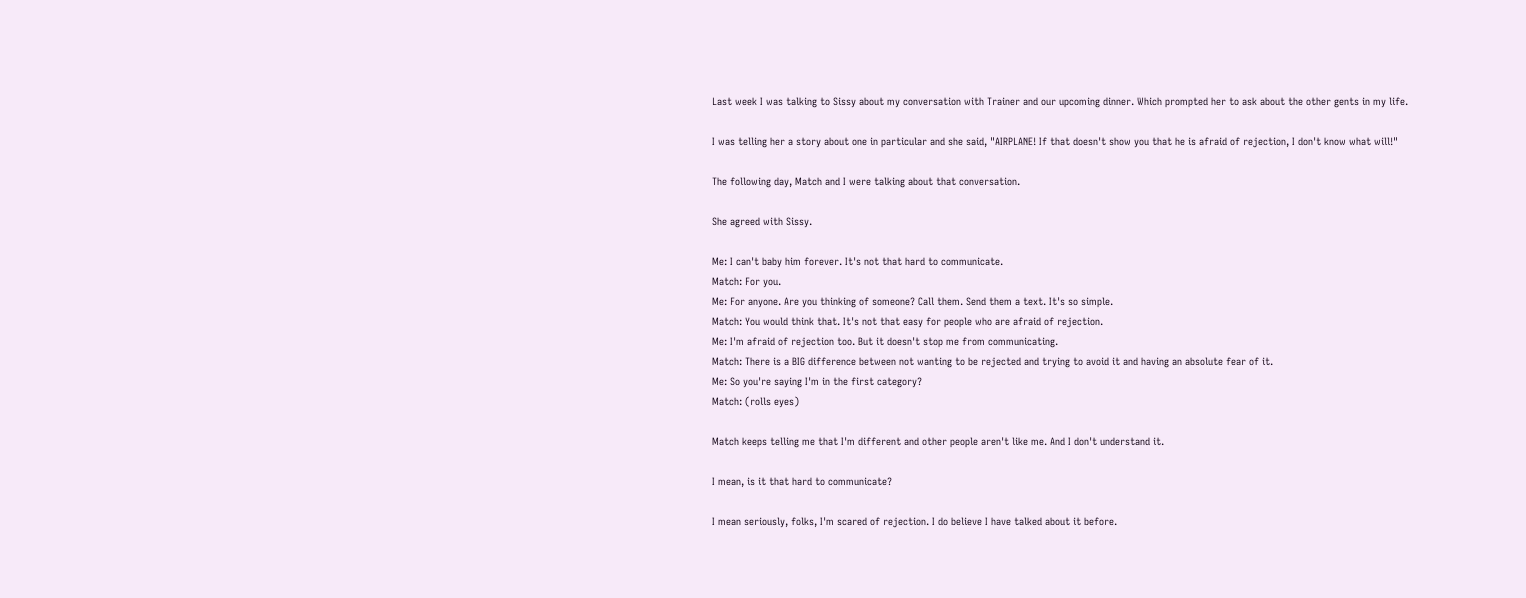Last week I was talking to Sissy about my conversation with Trainer and our upcoming dinner. Which prompted her to ask about the other gents in my life.

I was telling her a story about one in particular and she said, "AIRPLANE! If that doesn't show you that he is afraid of rejection, I don't know what will!"

The following day, Match and I were talking about that conversation.

She agreed with Sissy.

Me: I can't baby him forever. It's not that hard to communicate.
Match: For you.
Me: For anyone. Are you thinking of someone? Call them. Send them a text. It's so simple.
Match: You would think that. It's not that easy for people who are afraid of rejection.
Me: I'm afraid of rejection too. But it doesn't stop me from communicating.
Match: There is a BIG difference between not wanting to be rejected and trying to avoid it and having an absolute fear of it.
Me: So you're saying I'm in the first category?
Match: (rolls eyes)

Match keeps telling me that I'm different and other people aren't like me. And I don't understand it.

I mean, is it that hard to communicate?

I mean seriously, folks, I'm scared of rejection. I do believe I have talked about it before.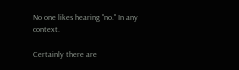No one likes hearing "no." In any context.

Certainly there are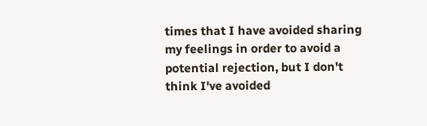times that I have avoided sharing my feelings in order to avoid a potential rejection, but I don't think I've avoided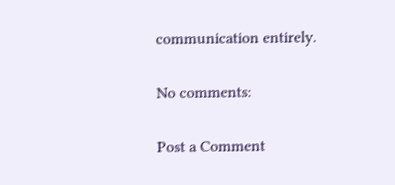communication entirely.

No comments:

Post a Comment